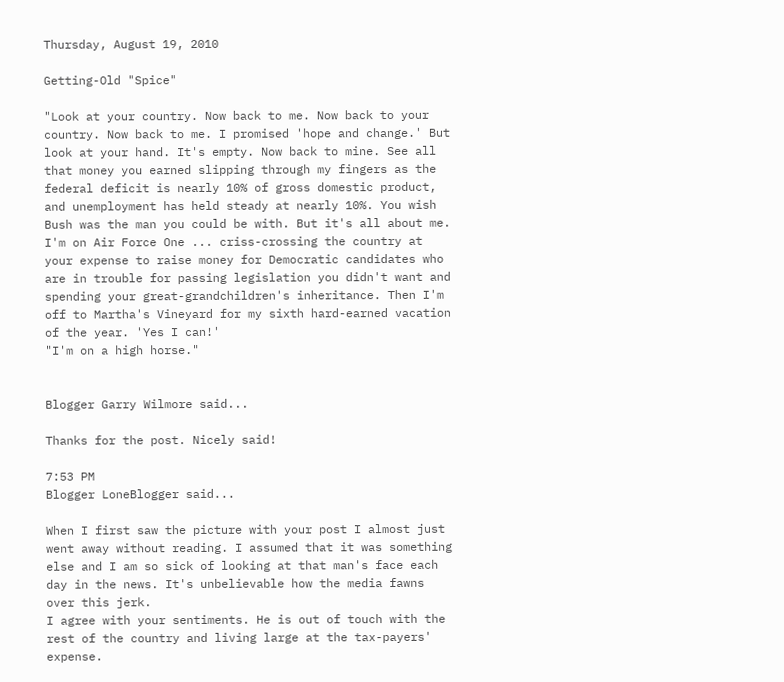Thursday, August 19, 2010

Getting-Old "Spice"

"Look at your country. Now back to me. Now back to your country. Now back to me. I promised 'hope and change.' But look at your hand. It's empty. Now back to mine. See all that money you earned slipping through my fingers as the federal deficit is nearly 10% of gross domestic product, and unemployment has held steady at nearly 10%. You wish Bush was the man you could be with. But it's all about me. I'm on Air Force One ... criss-crossing the country at your expense to raise money for Democratic candidates who are in trouble for passing legislation you didn't want and spending your great-grandchildren's inheritance. Then I'm off to Martha's Vineyard for my sixth hard-earned vacation of the year. 'Yes I can!'
"I'm on a high horse."


Blogger Garry Wilmore said...

Thanks for the post. Nicely said!

7:53 PM
Blogger LoneBlogger said...

When I first saw the picture with your post I almost just went away without reading. I assumed that it was something else and I am so sick of looking at that man's face each day in the news. It's unbelievable how the media fawns over this jerk.
I agree with your sentiments. He is out of touch with the rest of the country and living large at the tax-payers' expense.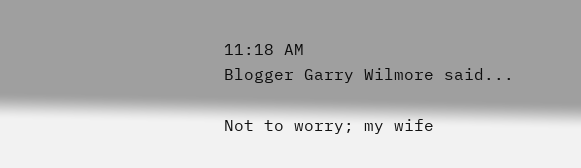11:18 AM
Blogger Garry Wilmore said...

Not to worry; my wife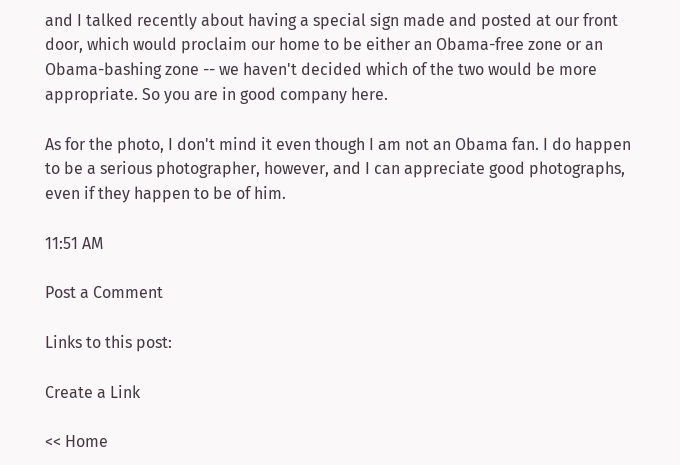and I talked recently about having a special sign made and posted at our front door, which would proclaim our home to be either an Obama-free zone or an Obama-bashing zone -- we haven't decided which of the two would be more appropriate. So you are in good company here.

As for the photo, I don't mind it even though I am not an Obama fan. I do happen to be a serious photographer, however, and I can appreciate good photographs, even if they happen to be of him.

11:51 AM

Post a Comment

Links to this post:

Create a Link

<< Home